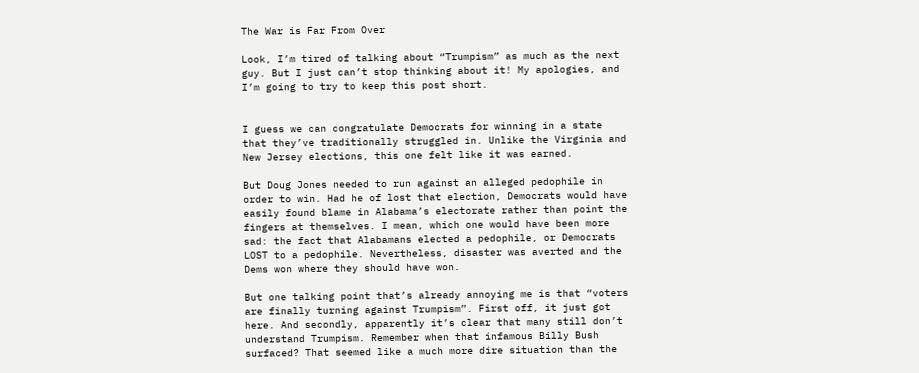The War is Far From Over

Look, I’m tired of talking about “Trumpism” as much as the next guy. But I just can’t stop thinking about it! My apologies, and I’m going to try to keep this post short.


I guess we can congratulate Democrats for winning in a state that they’ve traditionally struggled in. Unlike the Virginia and New Jersey elections, this one felt like it was earned.

But Doug Jones needed to run against an alleged pedophile in order to win. Had he of lost that election, Democrats would have easily found blame in Alabama’s electorate rather than point the fingers at themselves. I mean, which one would have been more sad: the fact that Alabamans elected a pedophile, or Democrats LOST to a pedophile. Nevertheless, disaster was averted and the Dems won where they should have won.

But one talking point that’s already annoying me is that “voters are finally turning against Trumpism”. First off, it just got here. And secondly, apparently it’s clear that many still don’t understand Trumpism. Remember when that infamous Billy Bush surfaced? That seemed like a much more dire situation than the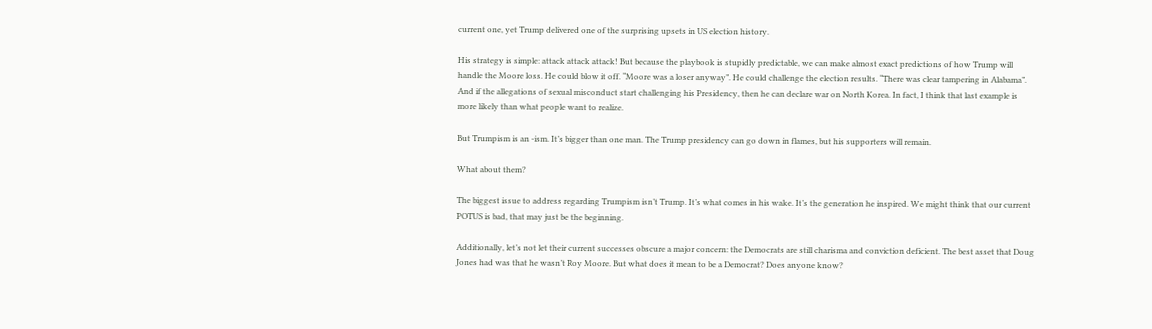current one, yet Trump delivered one of the surprising upsets in US election history.

His strategy is simple: attack attack attack! But because the playbook is stupidly predictable, we can make almost exact predictions of how Trump will handle the Moore loss. He could blow it off. “Moore was a loser anyway”. He could challenge the election results. “There was clear tampering in Alabama”. And if the allegations of sexual misconduct start challenging his Presidency, then he can declare war on North Korea. In fact, I think that last example is more likely than what people want to realize.

But Trumpism is an -ism. It’s bigger than one man. The Trump presidency can go down in flames, but his supporters will remain.

What about them?

The biggest issue to address regarding Trumpism isn’t Trump. It’s what comes in his wake. It’s the generation he inspired. We might think that our current POTUS is bad, that may just be the beginning.

Additionally, let’s not let their current successes obscure a major concern: the Democrats are still charisma and conviction deficient. The best asset that Doug Jones had was that he wasn’t Roy Moore. But what does it mean to be a Democrat? Does anyone know?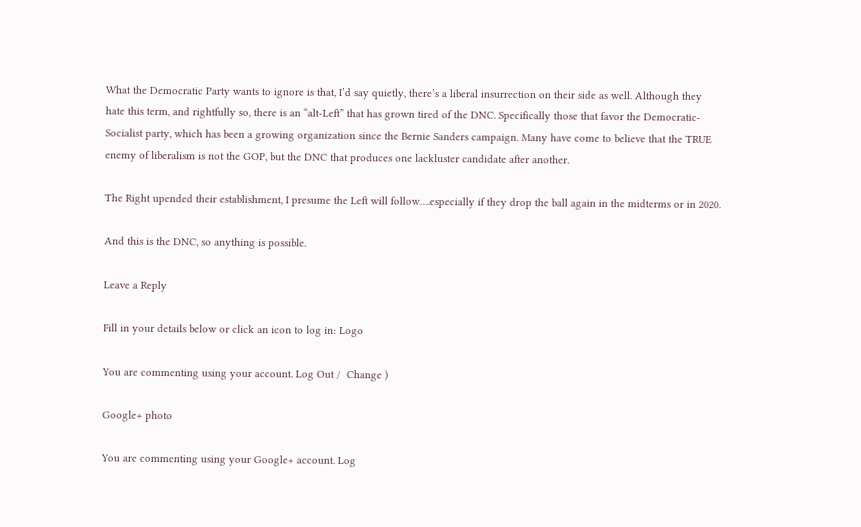What the Democratic Party wants to ignore is that, I’d say quietly, there’s a liberal insurrection on their side as well. Although they hate this term, and rightfully so, there is an “alt-Left” that has grown tired of the DNC. Specifically those that favor the Democratic-Socialist party, which has been a growing organization since the Bernie Sanders campaign. Many have come to believe that the TRUE enemy of liberalism is not the GOP, but the DNC that produces one lackluster candidate after another.

The Right upended their establishment, I presume the Left will follow….especially if they drop the ball again in the midterms or in 2020.

And this is the DNC, so anything is possible.

Leave a Reply

Fill in your details below or click an icon to log in: Logo

You are commenting using your account. Log Out /  Change )

Google+ photo

You are commenting using your Google+ account. Log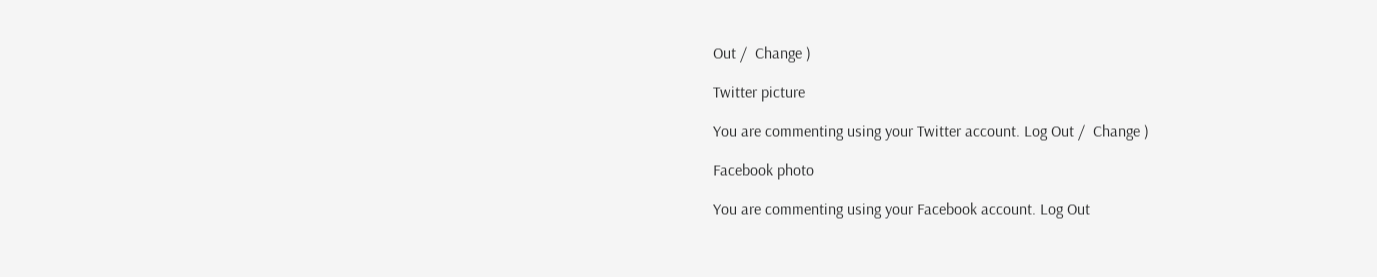Out /  Change )

Twitter picture

You are commenting using your Twitter account. Log Out /  Change )

Facebook photo

You are commenting using your Facebook account. Log Out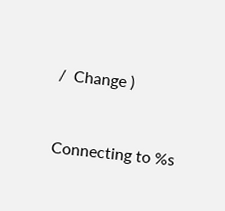/  Change )


Connecting to %s